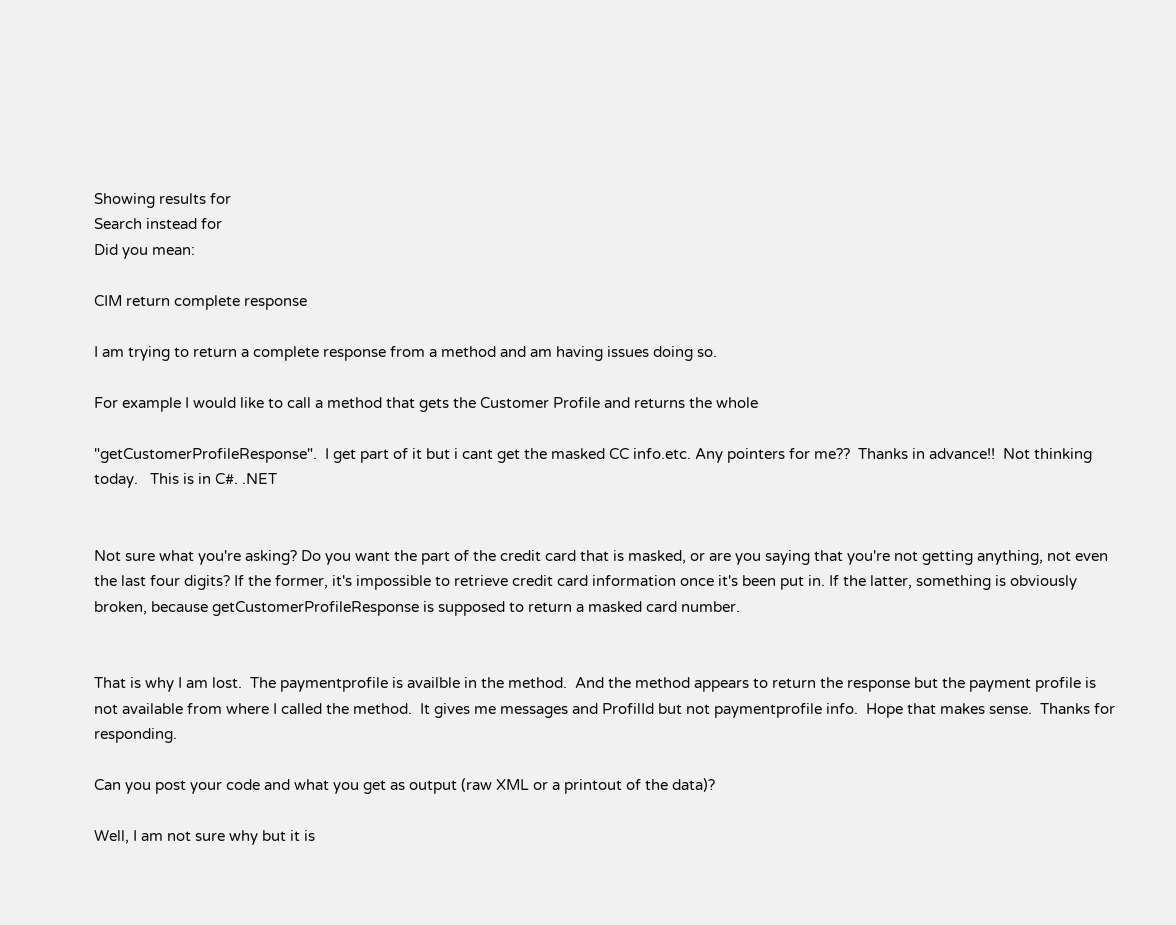Showing results for
Search instead for
Did you mean:

CIM return complete response

I am trying to return a complete response from a method and am having issues doing so.

For example I would like to call a method that gets the Customer Profile and returns the whole

"getCustomerProfileResponse".  I get part of it but i cant get the masked CC info.etc. Any pointers for me??  Thanks in advance!!  Not thinking today.   This is in C#. .NET


Not sure what you're asking? Do you want the part of the credit card that is masked, or are you saying that you're not getting anything, not even the last four digits? If the former, it's impossible to retrieve credit card information once it's been put in. If the latter, something is obviously broken, because getCustomerProfileResponse is supposed to return a masked card number.


That is why I am lost.  The paymentprofile is availble in the method.  And the method appears to return the response but the payment profile is not available from where I called the method.  It gives me messages and ProfilId but not paymentprofile info.  Hope that makes sense.  Thanks for responding.

Can you post your code and what you get as output (raw XML or a printout of the data)?

Well, I am not sure why but it is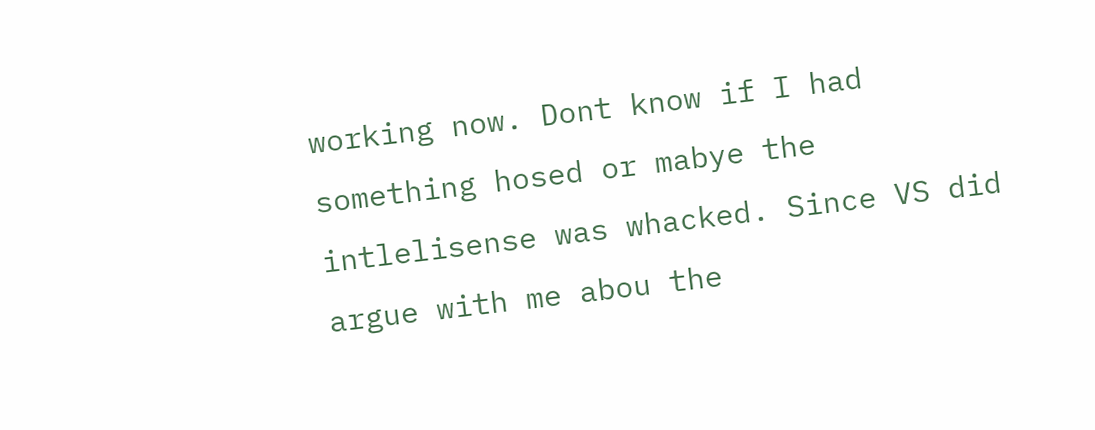working now. Dont know if I had something hosed or mabye the intlelisense was whacked. Since VS did argue with me abou the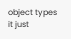object types it just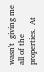wasn't  giving me all of the properties.  At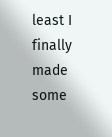least I finally made some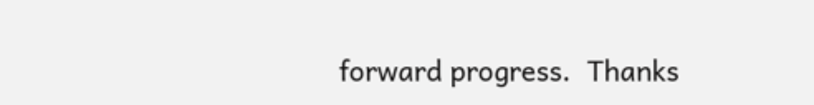forward progress.  Thanks